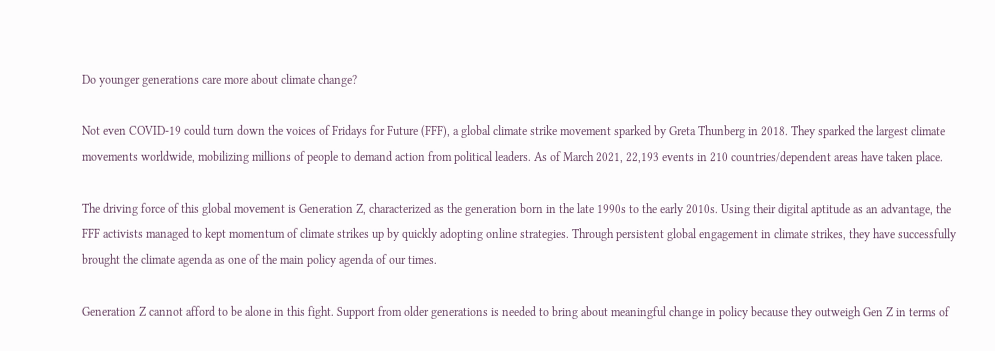Do younger generations care more about climate change?

Not even COVID-19 could turn down the voices of Fridays for Future (FFF), a global climate strike movement sparked by Greta Thunberg in 2018. They sparked the largest climate movements worldwide, mobilizing millions of people to demand action from political leaders. As of March 2021, 22,193 events in 210 countries/dependent areas have taken place.

The driving force of this global movement is Generation Z, characterized as the generation born in the late 1990s to the early 2010s. Using their digital aptitude as an advantage, the FFF activists managed to kept momentum of climate strikes up by quickly adopting online strategies. Through persistent global engagement in climate strikes, they have successfully brought the climate agenda as one of the main policy agenda of our times.

Generation Z cannot afford to be alone in this fight. Support from older generations is needed to bring about meaningful change in policy because they outweigh Gen Z in terms of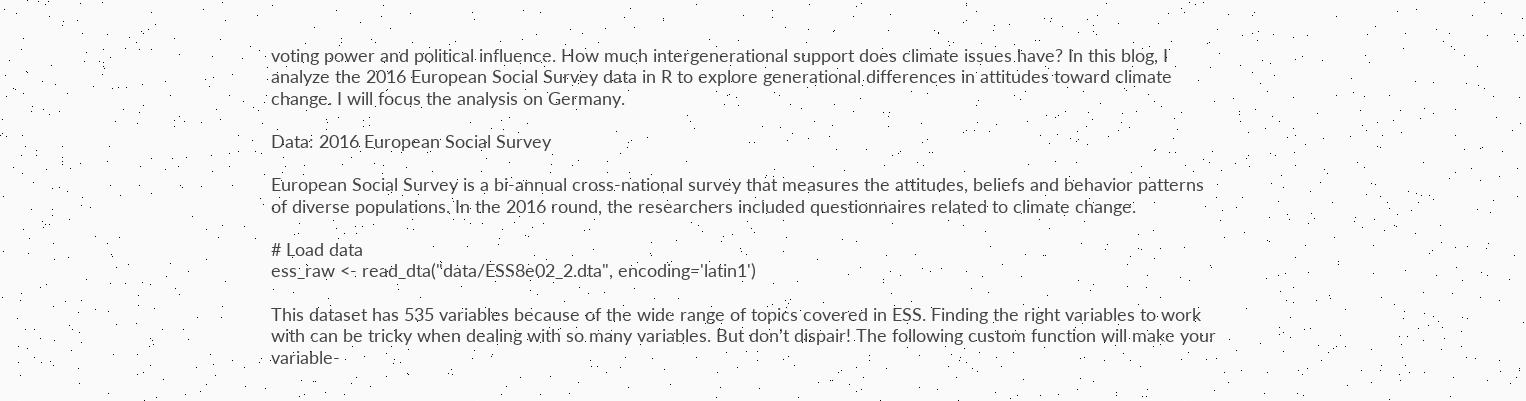voting power and political influence. How much intergenerational support does climate issues have? In this blog, I analyze the 2016 European Social Survey data in R to explore generational differences in attitudes toward climate change. I will focus the analysis on Germany.

Data: 2016 European Social Survey

European Social Survey is a bi-annual cross-national survey that measures the attitudes, beliefs and behavior patterns of diverse populations. In the 2016 round, the researchers included questionnaires related to climate change.

# Load data
ess_raw <- read_dta("data/ESS8e02_2.dta", encoding='latin1')

This dataset has 535 variables because of the wide range of topics covered in ESS. Finding the right variables to work with can be tricky when dealing with so many variables. But don’t dispair! The following custom function will make your variable-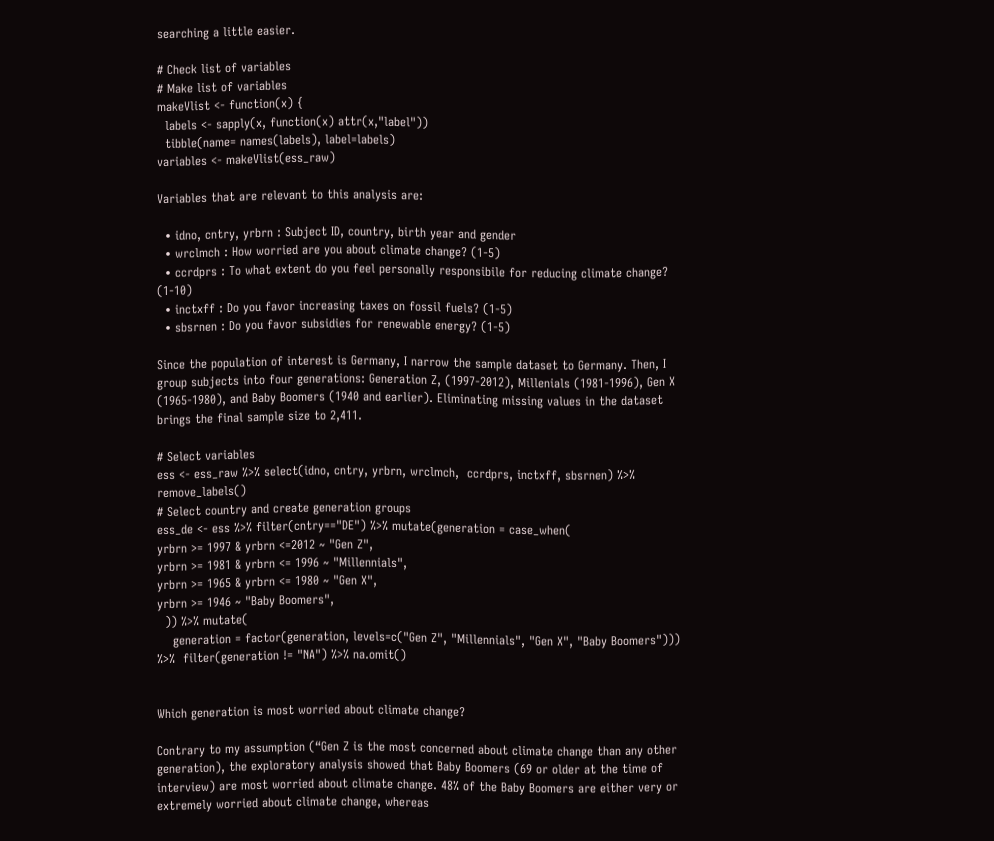searching a little easier.

# Check list of variables
# Make list of variables
makeVlist <- function(x) {
  labels <- sapply(x, function(x) attr(x,"label"))
  tibble(name= names(labels), label=labels)
variables <- makeVlist(ess_raw)

Variables that are relevant to this analysis are:

  • idno, cntry, yrbrn : Subject ID, country, birth year and gender
  • wrclmch : How worried are you about climate change? (1-5)
  • ccrdprs : To what extent do you feel personally responsibile for reducing climate change? (1-10)
  • inctxff : Do you favor increasing taxes on fossil fuels? (1-5)
  • sbsrnen : Do you favor subsidies for renewable energy? (1-5)

Since the population of interest is Germany, I narrow the sample dataset to Germany. Then, I group subjects into four generations: Generation Z, (1997-2012), Millenials (1981-1996), Gen X (1965-1980), and Baby Boomers (1940 and earlier). Eliminating missing values in the dataset brings the final sample size to 2,411.

# Select variables
ess <- ess_raw %>% select(idno, cntry, yrbrn, wrclmch,  ccrdprs, inctxff, sbsrnen) %>% remove_labels()
# Select country and create generation groups
ess_de <- ess %>% filter(cntry=="DE") %>% mutate(generation = case_when(
yrbrn >= 1997 & yrbrn <=2012 ~ "Gen Z",
yrbrn >= 1981 & yrbrn <= 1996 ~ "Millennials",
yrbrn >= 1965 & yrbrn <= 1980 ~ "Gen X",
yrbrn >= 1946 ~ "Baby Boomers",
  )) %>% mutate(
    generation = factor(generation, levels=c("Gen Z", "Millennials", "Gen X", "Baby Boomers"))) %>%  filter(generation != "NA") %>% na.omit()


Which generation is most worried about climate change?

Contrary to my assumption (“Gen Z is the most concerned about climate change than any other generation), the exploratory analysis showed that Baby Boomers (69 or older at the time of interview) are most worried about climate change. 48% of the Baby Boomers are either very or extremely worried about climate change, whereas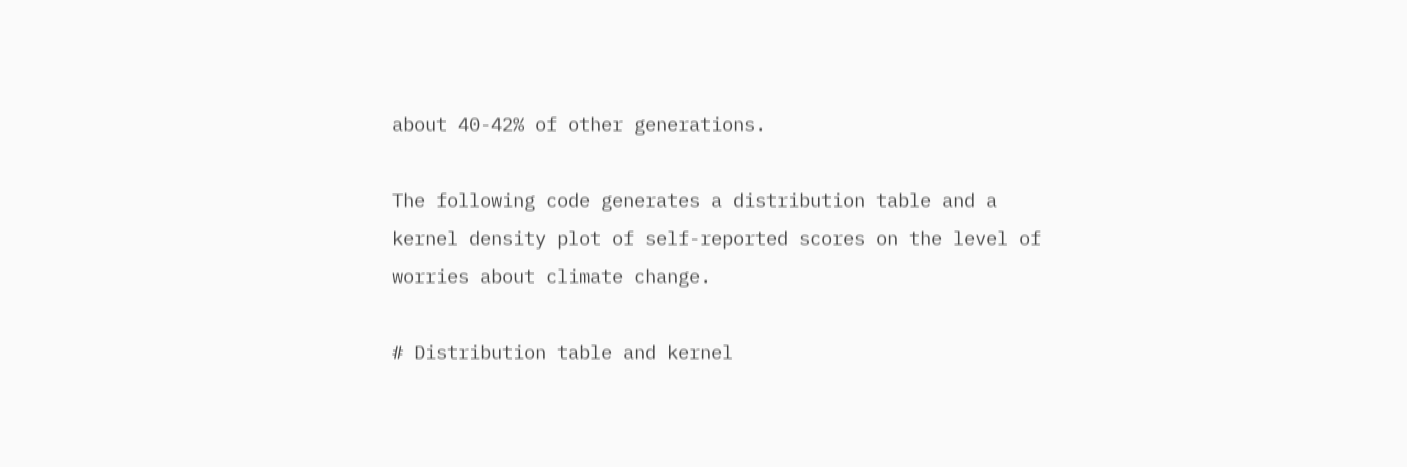about 40-42% of other generations.

The following code generates a distribution table and a kernel density plot of self-reported scores on the level of worries about climate change.

# Distribution table and kernel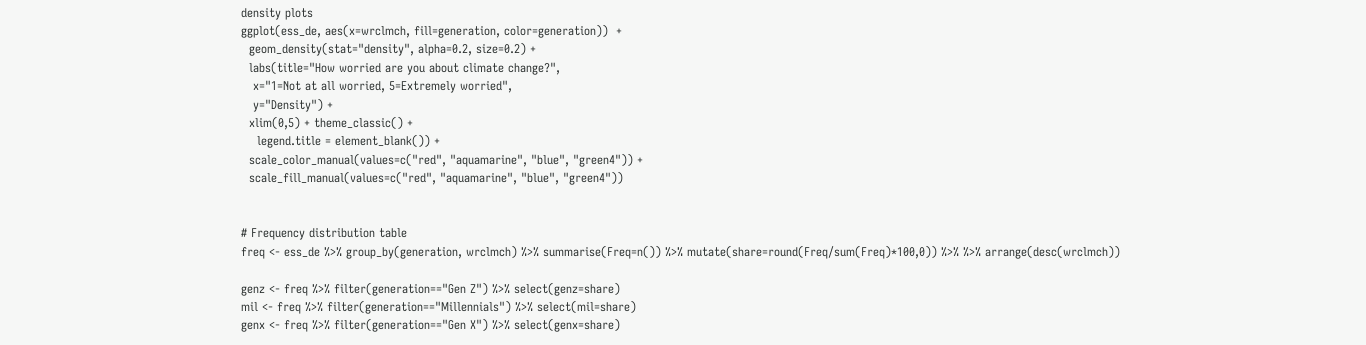density plots
ggplot(ess_de, aes(x=wrclmch, fill=generation, color=generation))  +
  geom_density(stat="density", alpha=0.2, size=0.2) +
  labs(title="How worried are you about climate change?",
   x="1=Not at all worried, 5=Extremely worried",
   y="Density") +
  xlim(0,5) + theme_classic() +
    legend.title = element_blank()) +
  scale_color_manual(values=c("red", "aquamarine", "blue", "green4")) +
  scale_fill_manual(values=c("red", "aquamarine", "blue", "green4"))


# Frequency distribution table
freq <- ess_de %>% group_by(generation, wrclmch) %>% summarise(Freq=n()) %>% mutate(share=round(Freq/sum(Freq)*100,0)) %>% %>% arrange(desc(wrclmch))

genz <- freq %>% filter(generation=="Gen Z") %>% select(genz=share)
mil <- freq %>% filter(generation=="Millennials") %>% select(mil=share)
genx <- freq %>% filter(generation=="Gen X") %>% select(genx=share)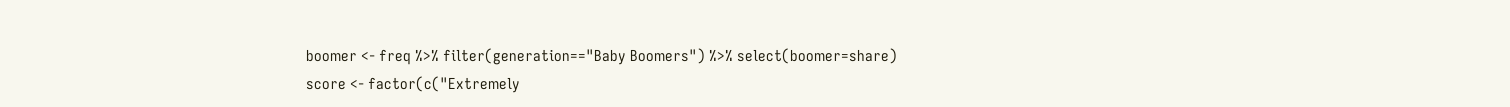boomer <- freq %>% filter(generation=="Baby Boomers") %>% select(boomer=share)
score <- factor(c("Extremely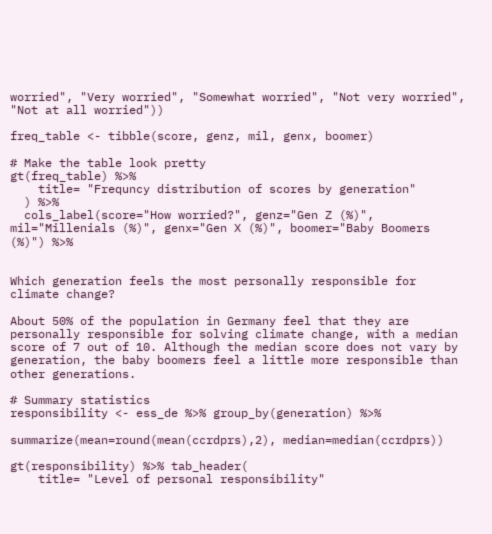worried", "Very worried", "Somewhat worried", "Not very worried", "Not at all worried"))

freq_table <- tibble(score, genz, mil, genx, boomer)

# Make the table look pretty
gt(freq_table) %>%
    title= "Frequncy distribution of scores by generation"
  ) %>%
  cols_label(score="How worried?", genz="Gen Z (%)",
mil="Millenials (%)", genx="Gen X (%)", boomer="Baby Boomers (%)") %>%


Which generation feels the most personally responsible for climate change?

About 50% of the population in Germany feel that they are personally responsible for solving climate change, with a median score of 7 out of 10. Although the median score does not vary by generation, the baby boomers feel a little more responsible than other generations.

# Summary statistics
responsibility <- ess_de %>% group_by(generation) %>%

summarize(mean=round(mean(ccrdprs),2), median=median(ccrdprs))

gt(responsibility) %>% tab_header(
    title= "Level of personal responsibility"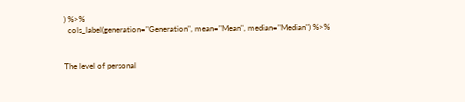) %>%
  cols_label(generation="Generation", mean="Mean", median="Median") %>%


The level of personal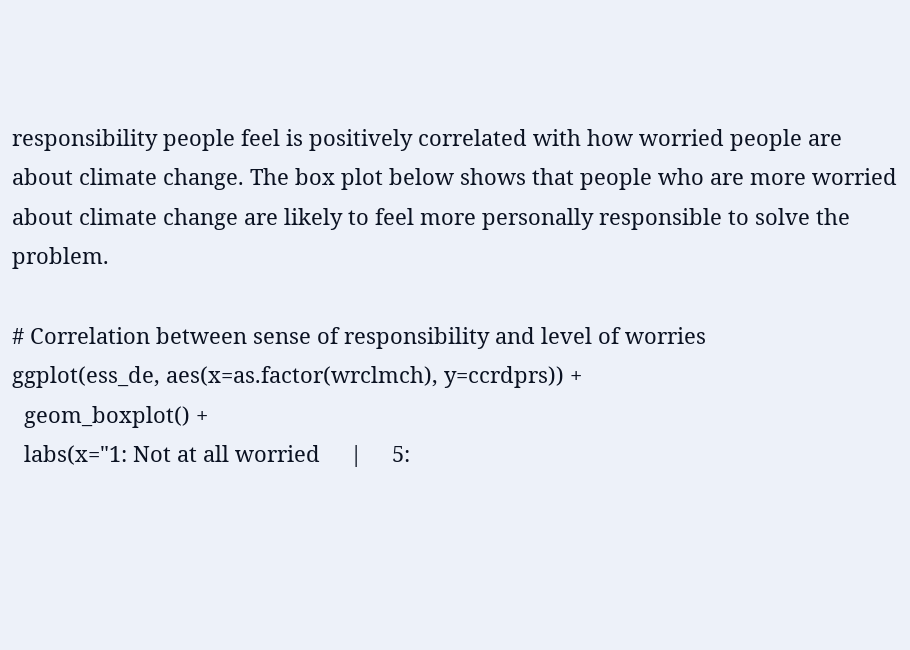responsibility people feel is positively correlated with how worried people are about climate change. The box plot below shows that people who are more worried about climate change are likely to feel more personally responsible to solve the problem.

# Correlation between sense of responsibility and level of worries
ggplot(ess_de, aes(x=as.factor(wrclmch), y=ccrdprs)) +
  geom_boxplot() +
  labs(x="1: Not at all worried     |     5: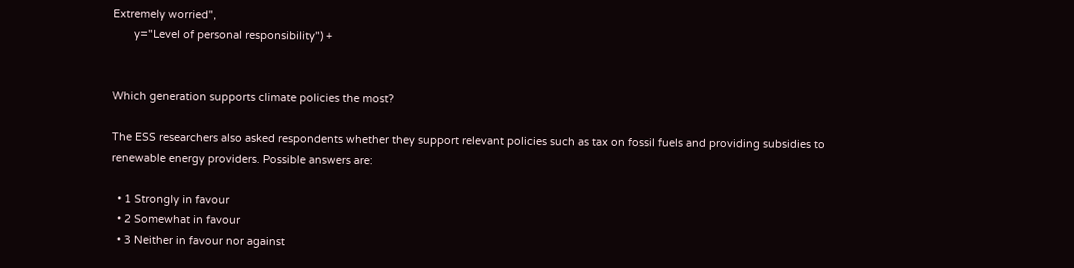Extremely worried",
       y="Level of personal responsibility") +


Which generation supports climate policies the most?

The ESS researchers also asked respondents whether they support relevant policies such as tax on fossil fuels and providing subsidies to renewable energy providers. Possible answers are:

  • 1 Strongly in favour
  • 2 Somewhat in favour
  • 3 Neither in favour nor against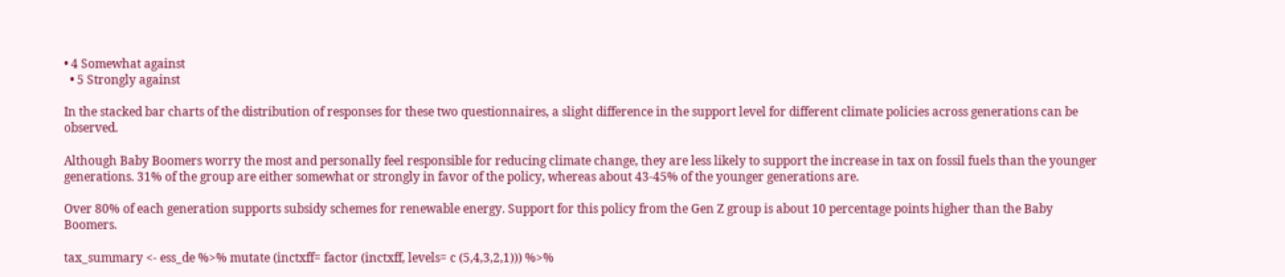• 4 Somewhat against
  • 5 Strongly against

In the stacked bar charts of the distribution of responses for these two questionnaires, a slight difference in the support level for different climate policies across generations can be observed.

Although Baby Boomers worry the most and personally feel responsible for reducing climate change, they are less likely to support the increase in tax on fossil fuels than the younger generations. 31% of the group are either somewhat or strongly in favor of the policy, whereas about 43-45% of the younger generations are.

Over 80% of each generation supports subsidy schemes for renewable energy. Support for this policy from the Gen Z group is about 10 percentage points higher than the Baby Boomers.

tax_summary <- ess_de %>% mutate (inctxff= factor (inctxff, levels= c (5,4,3,2,1))) %>%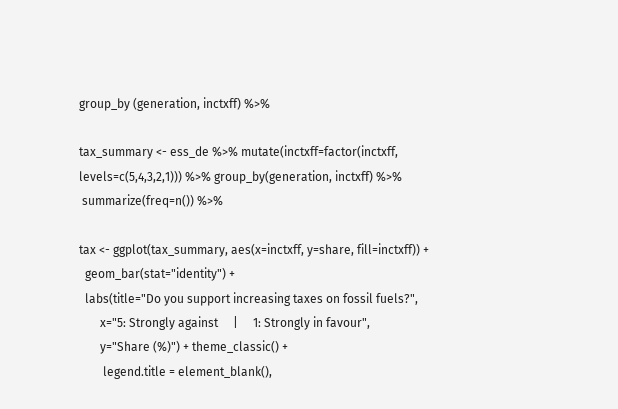group_by (generation, inctxff) %>%

tax_summary <- ess_de %>% mutate(inctxff=factor(inctxff, levels=c(5,4,3,2,1))) %>% group_by(generation, inctxff) %>%
 summarize(freq=n()) %>%

tax <- ggplot(tax_summary, aes(x=inctxff, y=share, fill=inctxff)) +
  geom_bar(stat="identity") +
  labs(title="Do you support increasing taxes on fossil fuels?",
       x="5: Strongly against     |     1: Strongly in favour",
       y="Share (%)") + theme_classic() +
        legend.title = element_blank(),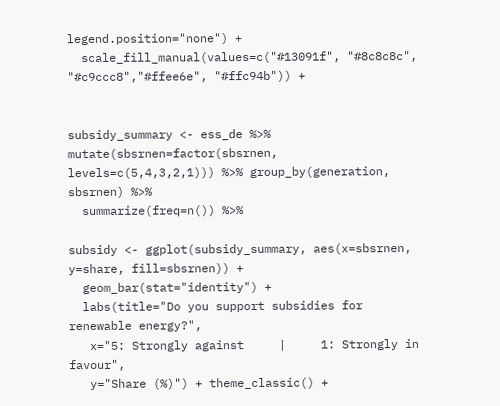legend.position="none") +
  scale_fill_manual(values=c("#13091f", "#8c8c8c", "#c9ccc8","#ffee6e", "#ffc94b")) +


subsidy_summary <- ess_de %>%
mutate(sbsrnen=factor(sbsrnen, levels=c(5,4,3,2,1))) %>% group_by(generation, sbsrnen) %>%
  summarize(freq=n()) %>%

subsidy <- ggplot(subsidy_summary, aes(x=sbsrnen, y=share, fill=sbsrnen)) +
  geom_bar(stat="identity") +
  labs(title="Do you support subsidies for renewable energy?",
   x="5: Strongly against     |     1: Strongly in favour",
   y="Share (%)") + theme_classic() +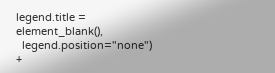legend.title = element_blank(),
  legend.position="none") +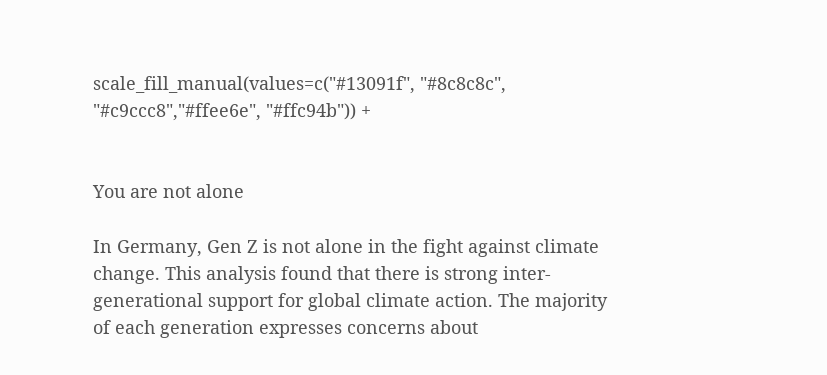scale_fill_manual(values=c("#13091f", "#8c8c8c", "#c9ccc8","#ffee6e", "#ffc94b")) +


You are not alone

In Germany, Gen Z is not alone in the fight against climate change. This analysis found that there is strong inter-generational support for global climate action. The majority of each generation expresses concerns about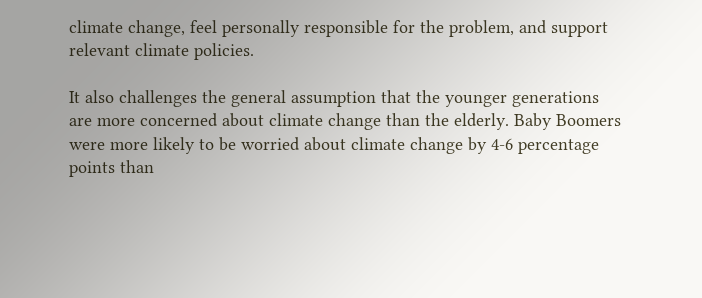climate change, feel personally responsible for the problem, and support relevant climate policies.

It also challenges the general assumption that the younger generations are more concerned about climate change than the elderly. Baby Boomers were more likely to be worried about climate change by 4-6 percentage points than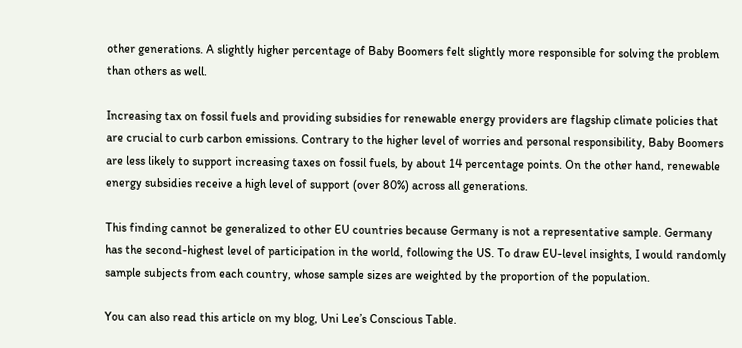other generations. A slightly higher percentage of Baby Boomers felt slightly more responsible for solving the problem than others as well.

Increasing tax on fossil fuels and providing subsidies for renewable energy providers are flagship climate policies that are crucial to curb carbon emissions. Contrary to the higher level of worries and personal responsibility, Baby Boomers are less likely to support increasing taxes on fossil fuels, by about 14 percentage points. On the other hand, renewable energy subsidies receive a high level of support (over 80%) across all generations.

This finding cannot be generalized to other EU countries because Germany is not a representative sample. Germany has the second-highest level of participation in the world, following the US. To draw EU-level insights, I would randomly sample subjects from each country, whose sample sizes are weighted by the proportion of the population.

You can also read this article on my blog, Uni Lee’s Conscious Table.